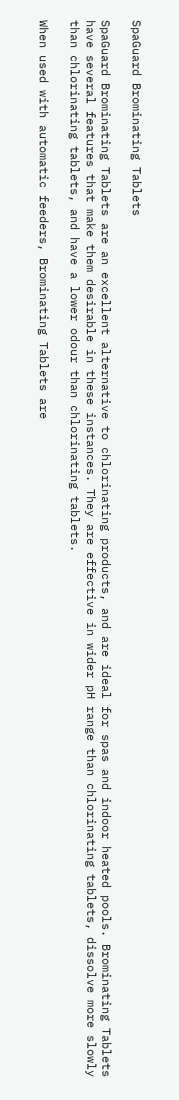SpaGuard Brominating Tablets

SpaGuard Brominating Tablets are an excellent alternative to chlorinating products, and are ideal for spas and indoor heated pools. Brominating Tablets have several features that make them desirable in these instances. They are effective in wider pH range than chlorinating tablets, dissolve more slowly than chlorinating tablets, and have a lower odour than chlorinating tablets.

When used with automatic feeders, Brominating Tablets are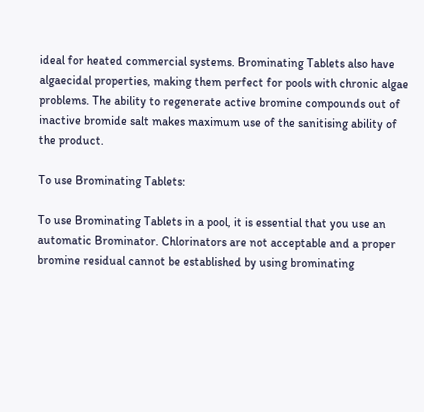ideal for heated commercial systems. Brominating Tablets also have algaecidal properties, making them perfect for pools with chronic algae problems. The ability to regenerate active bromine compounds out of inactive bromide salt makes maximum use of the sanitising ability of the product.

To use Brominating Tablets:

To use Brominating Tablets in a pool, it is essential that you use an automatic Brominator. Chlorinators are not acceptable and a proper bromine residual cannot be established by using brominating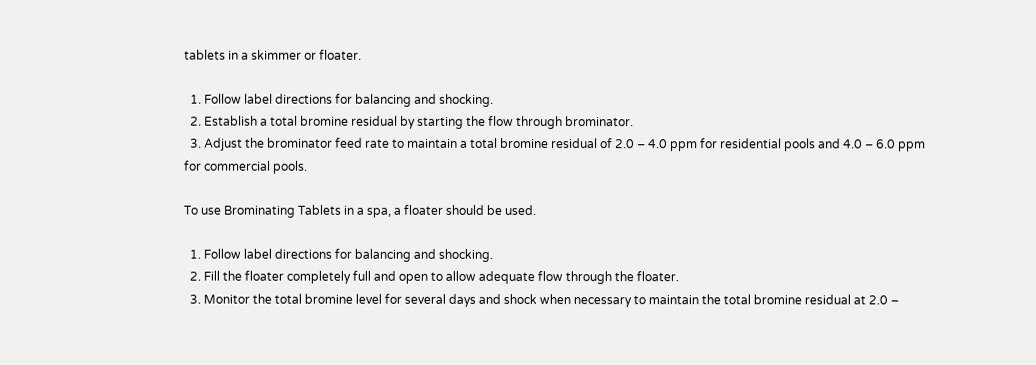tablets in a skimmer or floater.

  1. Follow label directions for balancing and shocking.
  2. Establish a total bromine residual by starting the flow through brominator.
  3. Adjust the brominator feed rate to maintain a total bromine residual of 2.0 – 4.0 ppm for residential pools and 4.0 – 6.0 ppm for commercial pools.

To use Brominating Tablets in a spa, a floater should be used.

  1. Follow label directions for balancing and shocking.
  2. Fill the floater completely full and open to allow adequate flow through the floater.
  3. Monitor the total bromine level for several days and shock when necessary to maintain the total bromine residual at 2.0 –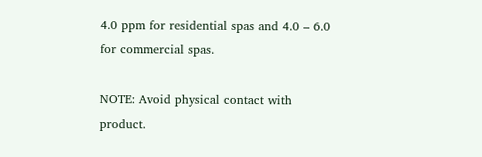4.0 ppm for residential spas and 4.0 – 6.0 for commercial spas.

NOTE: Avoid physical contact with product.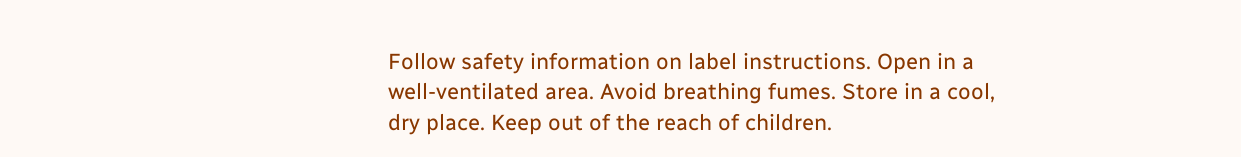Follow safety information on label instructions. Open in a well-ventilated area. Avoid breathing fumes. Store in a cool, dry place. Keep out of the reach of children.